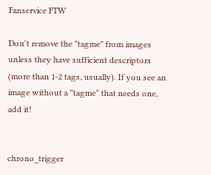Fanservice FTW

Don't remove the "tagme" from images unless they have sufficient descriptors (more than 1-2 tags, usually). If you see an image without a "tagme" that needs one, add it!


chrono_trigger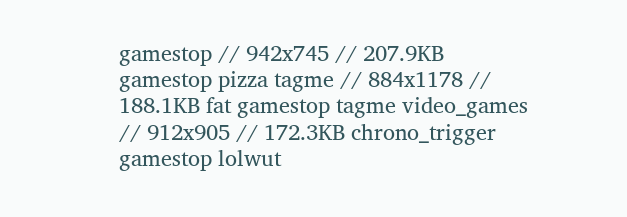gamestop // 942x745 // 207.9KB gamestop pizza tagme // 884x1178 // 188.1KB fat gamestop tagme video_games // 912x905 // 172.3KB chrono_trigger gamestop lolwut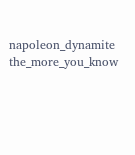napoleon_dynamite the_more_you_know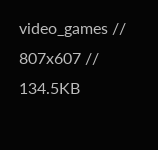video_games // 807x607 // 134.5KB